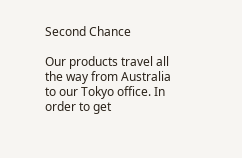Second Chance

Our products travel all the way from Australia to our Tokyo office. In order to get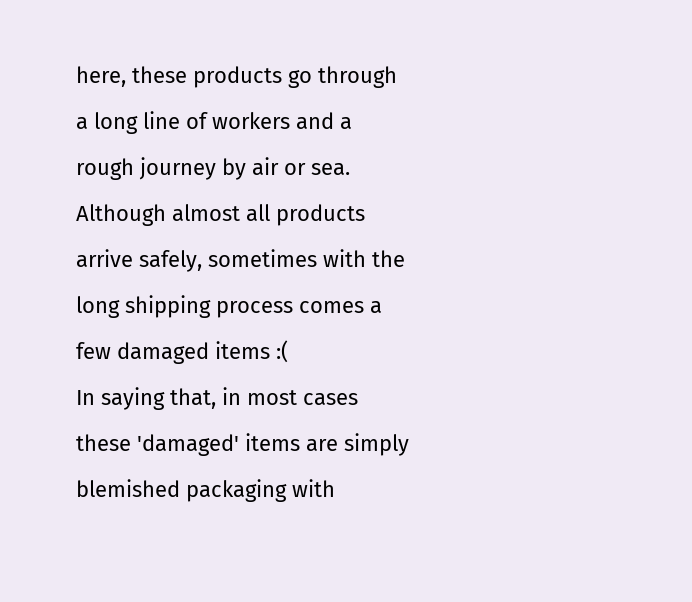here, these products go through a long line of workers and a rough journey by air or sea. Although almost all products arrive safely, sometimes with the long shipping process comes a few damaged items :(
In saying that, in most cases these 'damaged' items are simply blemished packaging with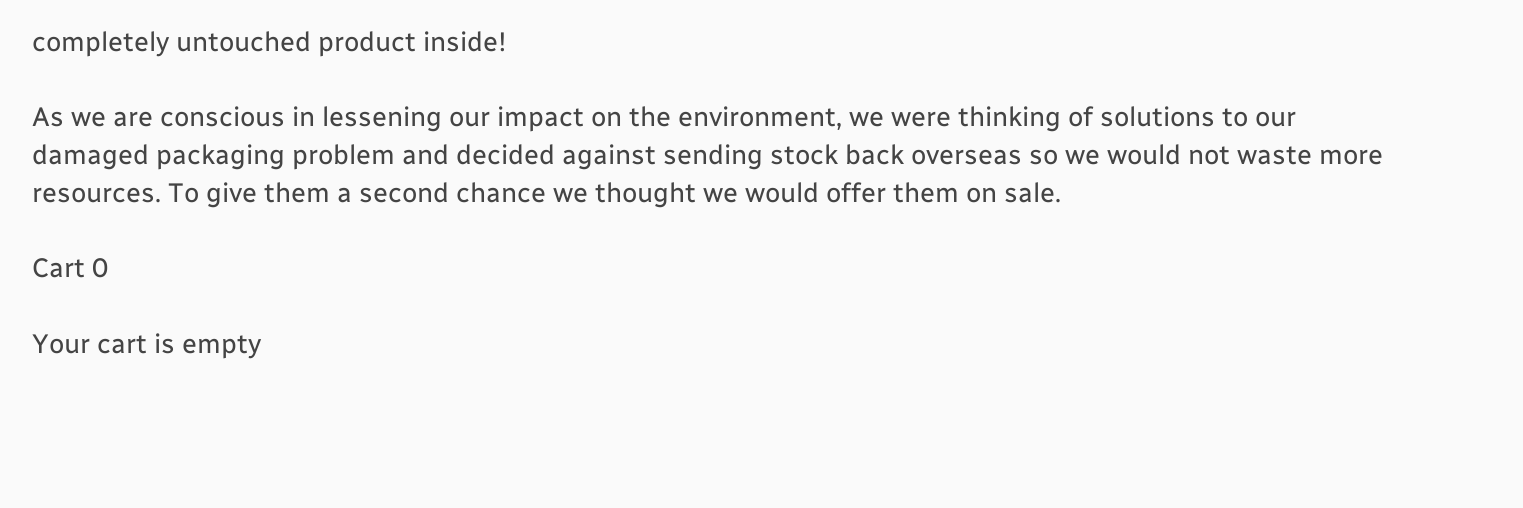completely untouched product inside!

As we are conscious in lessening our impact on the environment, we were thinking of solutions to our damaged packaging problem and decided against sending stock back overseas so we would not waste more resources. To give them a second chance we thought we would offer them on sale.

Cart 0

Your cart is empty